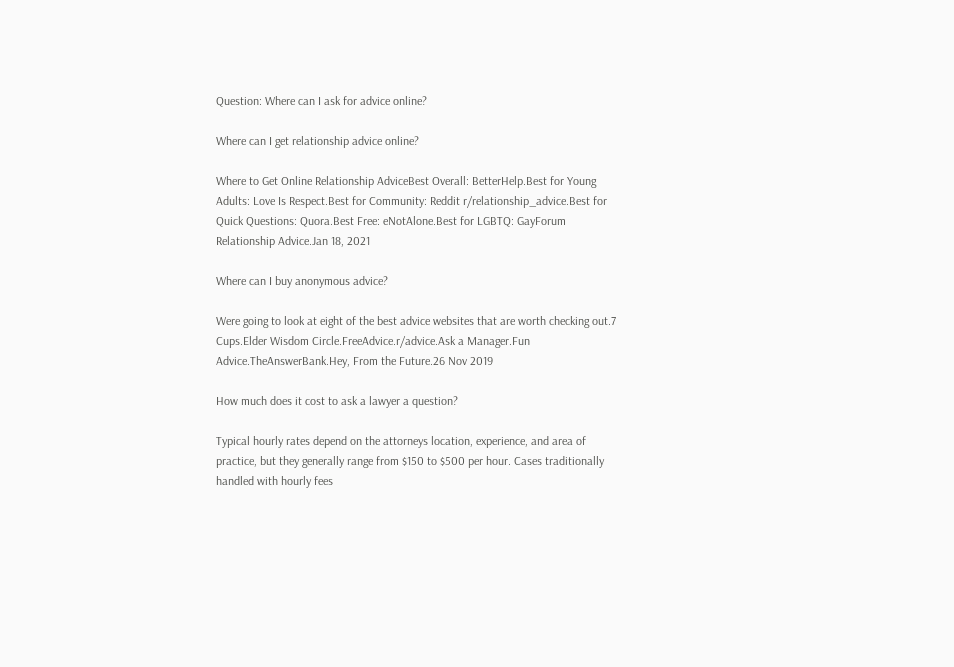Question: Where can I ask for advice online?

Where can I get relationship advice online?

Where to Get Online Relationship AdviceBest Overall: BetterHelp.Best for Young Adults: Love Is Respect.Best for Community: Reddit r/relationship_advice.Best for Quick Questions: Quora.Best Free: eNotAlone.Best for LGBTQ: GayForum Relationship Advice.Jan 18, 2021

Where can I buy anonymous advice?

Were going to look at eight of the best advice websites that are worth checking out.7 Cups.Elder Wisdom Circle.FreeAdvice.r/advice.Ask a Manager.Fun Advice.TheAnswerBank.Hey, From the Future.26 Nov 2019

How much does it cost to ask a lawyer a question?

Typical hourly rates depend on the attorneys location, experience, and area of practice, but they generally range from $150 to $500 per hour. Cases traditionally handled with hourly fees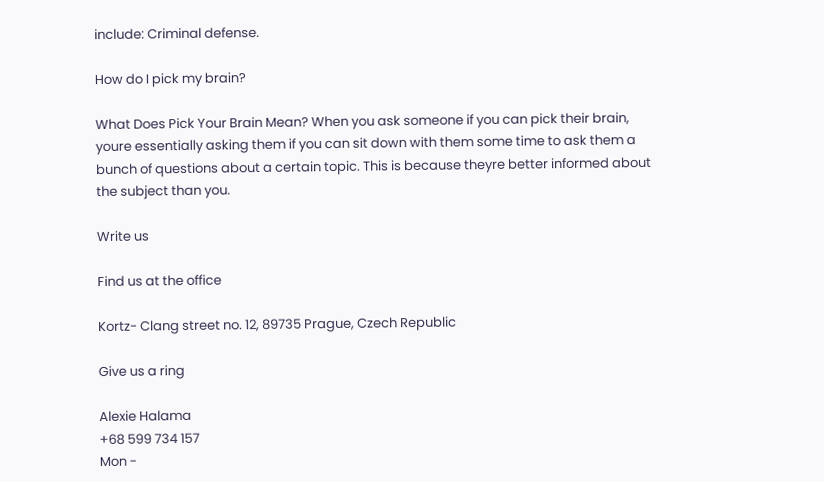include: Criminal defense.

How do I pick my brain?

What Does Pick Your Brain Mean? When you ask someone if you can pick their brain, youre essentially asking them if you can sit down with them some time to ask them a bunch of questions about a certain topic. This is because theyre better informed about the subject than you.

Write us

Find us at the office

Kortz- Clang street no. 12, 89735 Prague, Czech Republic

Give us a ring

Alexie Halama
+68 599 734 157
Mon -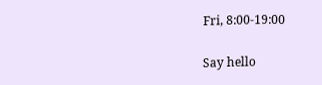Fri, 8:00-19:00

Say hello